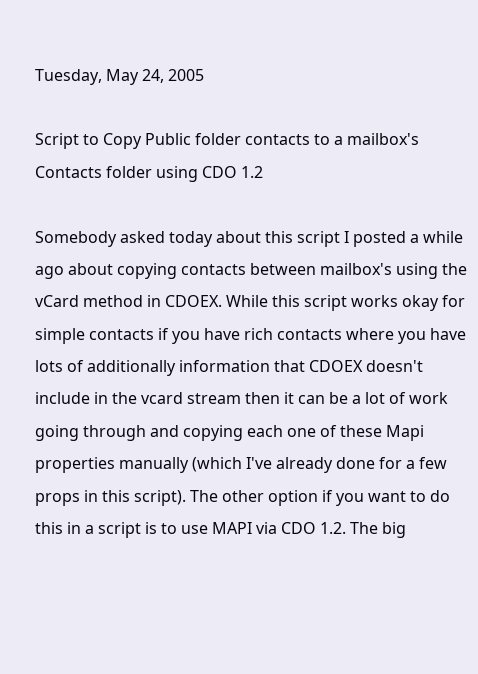Tuesday, May 24, 2005

Script to Copy Public folder contacts to a mailbox's Contacts folder using CDO 1.2

Somebody asked today about this script I posted a while ago about copying contacts between mailbox's using the vCard method in CDOEX. While this script works okay for simple contacts if you have rich contacts where you have lots of additionally information that CDOEX doesn't include in the vcard stream then it can be a lot of work going through and copying each one of these Mapi properties manually (which I've already done for a few props in this script). The other option if you want to do this in a script is to use MAPI via CDO 1.2. The big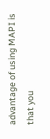advantage of using MAPI is that you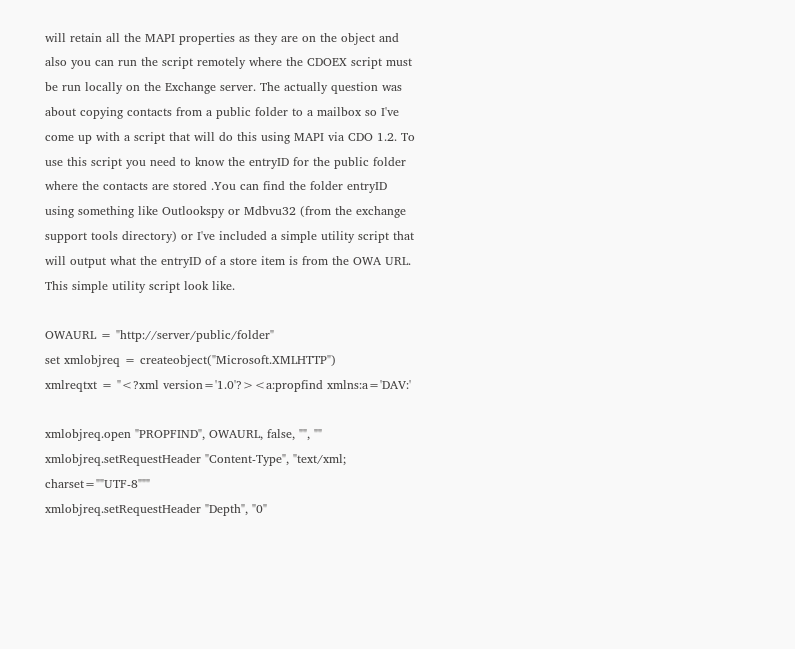will retain all the MAPI properties as they are on the object and also you can run the script remotely where the CDOEX script must be run locally on the Exchange server. The actually question was about copying contacts from a public folder to a mailbox so I've come up with a script that will do this using MAPI via CDO 1.2. To use this script you need to know the entryID for the public folder where the contacts are stored .You can find the folder entryID using something like Outlookspy or Mdbvu32 (from the exchange support tools directory) or I've included a simple utility script that will output what the entryID of a store item is from the OWA URL. This simple utility script look like.

OWAURL = "http://server/public/folder"
set xmlobjreq = createobject("Microsoft.XMLHTTP")
xmlreqtxt = "<?xml version='1.0'?><a:propfind xmlns:a='DAV:'

xmlobjreq.open "PROPFIND", OWAURL, false, "", ""
xmlobjreq.setRequestHeader "Content-Type", "text/xml; charset=""UTF-8"""
xmlobjreq.setRequestHeader "Depth", "0"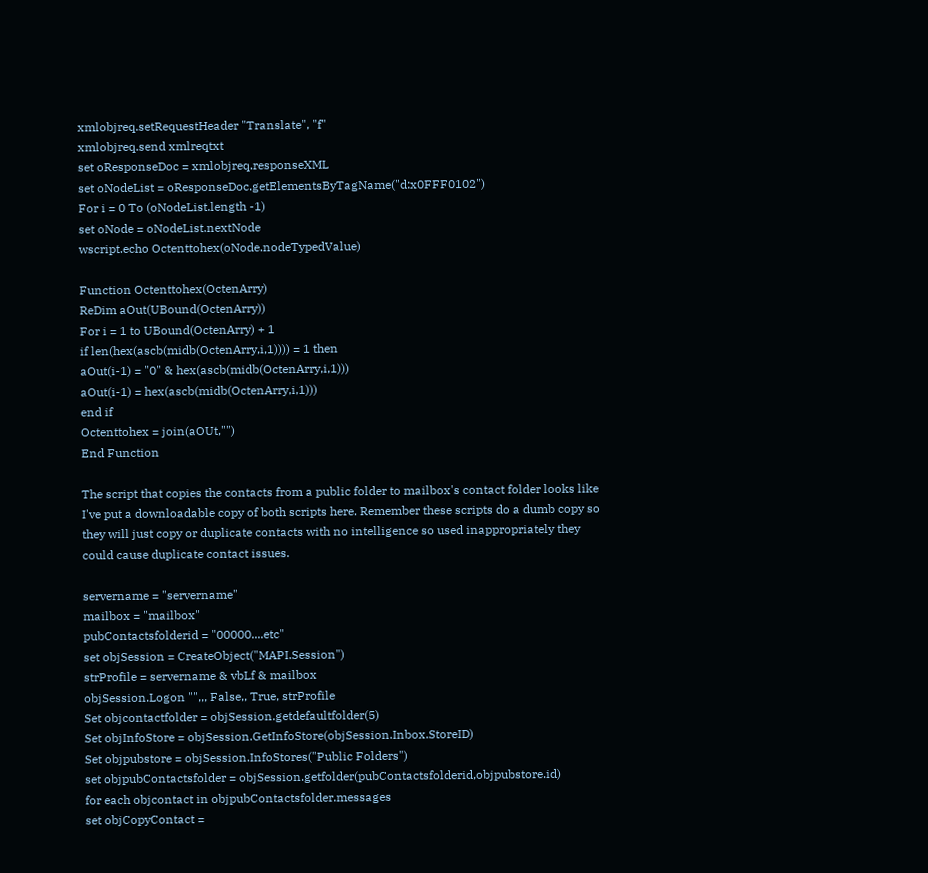xmlobjreq.setRequestHeader "Translate", "f"
xmlobjreq.send xmlreqtxt
set oResponseDoc = xmlobjreq.responseXML
set oNodeList = oResponseDoc.getElementsByTagName("d:x0FFF0102")
For i = 0 To (oNodeList.length -1)
set oNode = oNodeList.nextNode
wscript.echo Octenttohex(oNode.nodeTypedValue)

Function Octenttohex(OctenArry)
ReDim aOut(UBound(OctenArry))
For i = 1 to UBound(OctenArry) + 1
if len(hex(ascb(midb(OctenArry,i,1)))) = 1 then
aOut(i-1) = "0" & hex(ascb(midb(OctenArry,i,1)))
aOut(i-1) = hex(ascb(midb(OctenArry,i,1)))
end if
Octenttohex = join(aOUt,"")
End Function

The script that copies the contacts from a public folder to mailbox's contact folder looks like I've put a downloadable copy of both scripts here. Remember these scripts do a dumb copy so they will just copy or duplicate contacts with no intelligence so used inappropriately they could cause duplicate contact issues.

servername = "servername"
mailbox = "mailbox"
pubContactsfolderid = "00000....etc"
set objSession = CreateObject("MAPI.Session")
strProfile = servername & vbLf & mailbox
objSession.Logon "",,, False,, True, strProfile
Set objcontactfolder = objSession.getdefaultfolder(5)
Set objInfoStore = objSession.GetInfoStore(objSession.Inbox.StoreID)
Set objpubstore = objSession.InfoStores("Public Folders")
set objpubContactsfolder = objSession.getfolder(pubContactsfolderid,objpubstore.id)
for each objcontact in objpubContactsfolder.messages
set objCopyContact =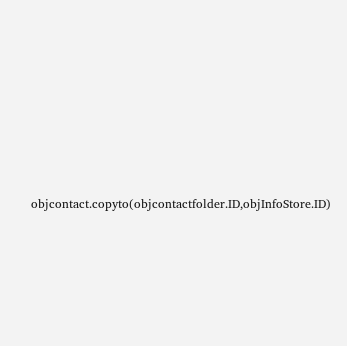objcontact.copyto(objcontactfolder.ID,objInfoStore.ID)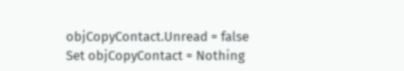objCopyContact.Unread = false
Set objCopyContact = Nothing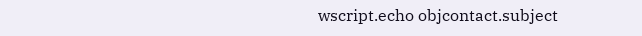wscript.echo objcontact.subject